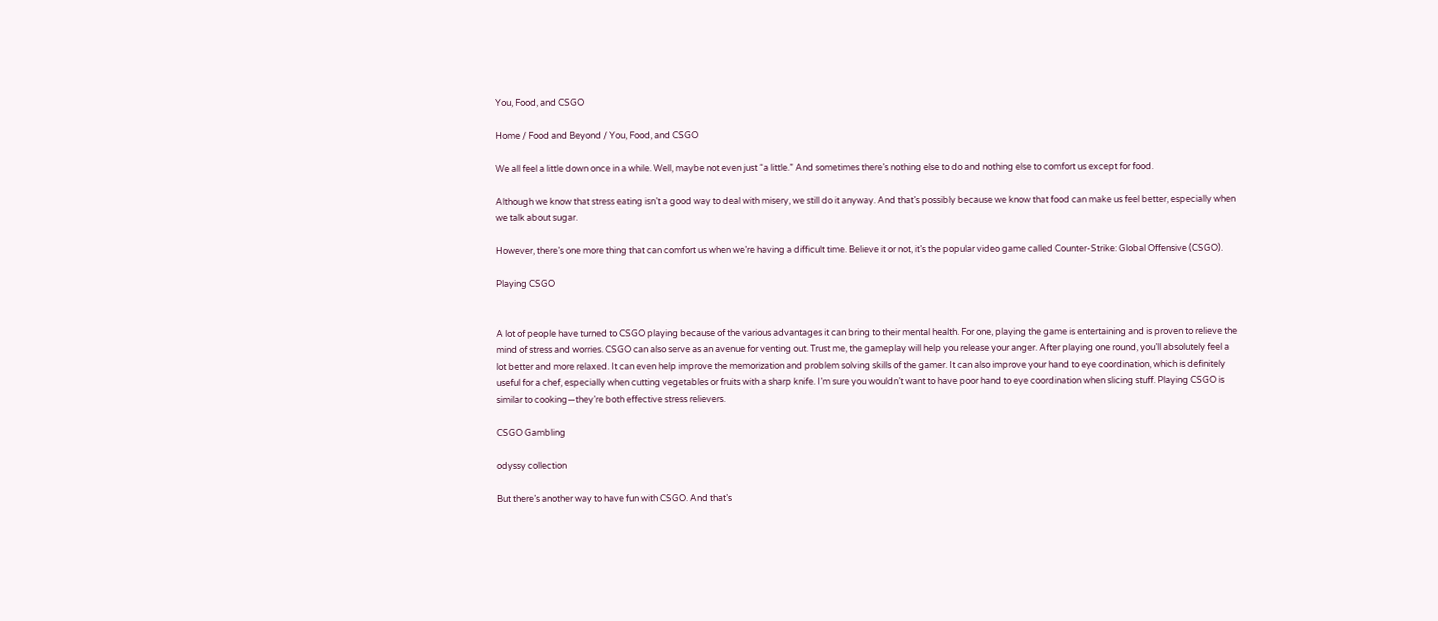You, Food, and CSGO

Home / Food and Beyond / You, Food, and CSGO

We all feel a little down once in a while. Well, maybe not even just “a little.” And sometimes there’s nothing else to do and nothing else to comfort us except for food.

Although we know that stress eating isn’t a good way to deal with misery, we still do it anyway. And that’s possibly because we know that food can make us feel better, especially when we talk about sugar.

However, there’s one more thing that can comfort us when we’re having a difficult time. Believe it or not, it’s the popular video game called Counter-Strike: Global Offensive (CSGO).

Playing CSGO


A lot of people have turned to CSGO playing because of the various advantages it can bring to their mental health. For one, playing the game is entertaining and is proven to relieve the mind of stress and worries. CSGO can also serve as an avenue for venting out. Trust me, the gameplay will help you release your anger. After playing one round, you’ll absolutely feel a lot better and more relaxed. It can even help improve the memorization and problem solving skills of the gamer. It can also improve your hand to eye coordination, which is definitely useful for a chef, especially when cutting vegetables or fruits with a sharp knife. I’m sure you wouldn’t want to have poor hand to eye coordination when slicing stuff. Playing CSGO is similar to cooking—they’re both effective stress relievers.

CSGO Gambling

odyssy collection

But there’s another way to have fun with CSGO. And that’s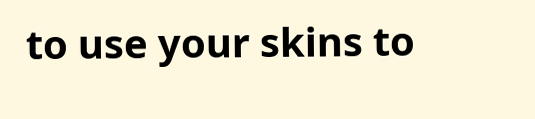to use your skins to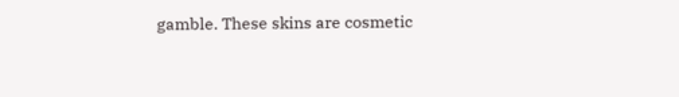gamble. These skins are cosmetic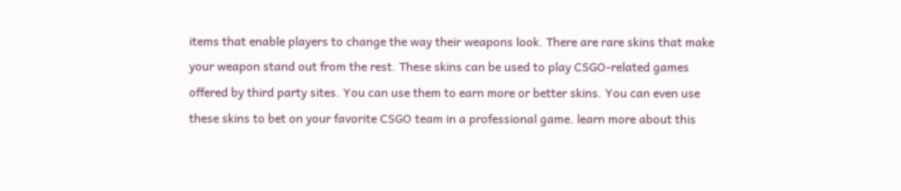items that enable players to change the way their weapons look. There are rare skins that make your weapon stand out from the rest. These skins can be used to play CSGO-related games offered by third party sites. You can use them to earn more or better skins. You can even use these skins to bet on your favorite CSGO team in a professional game. learn more about this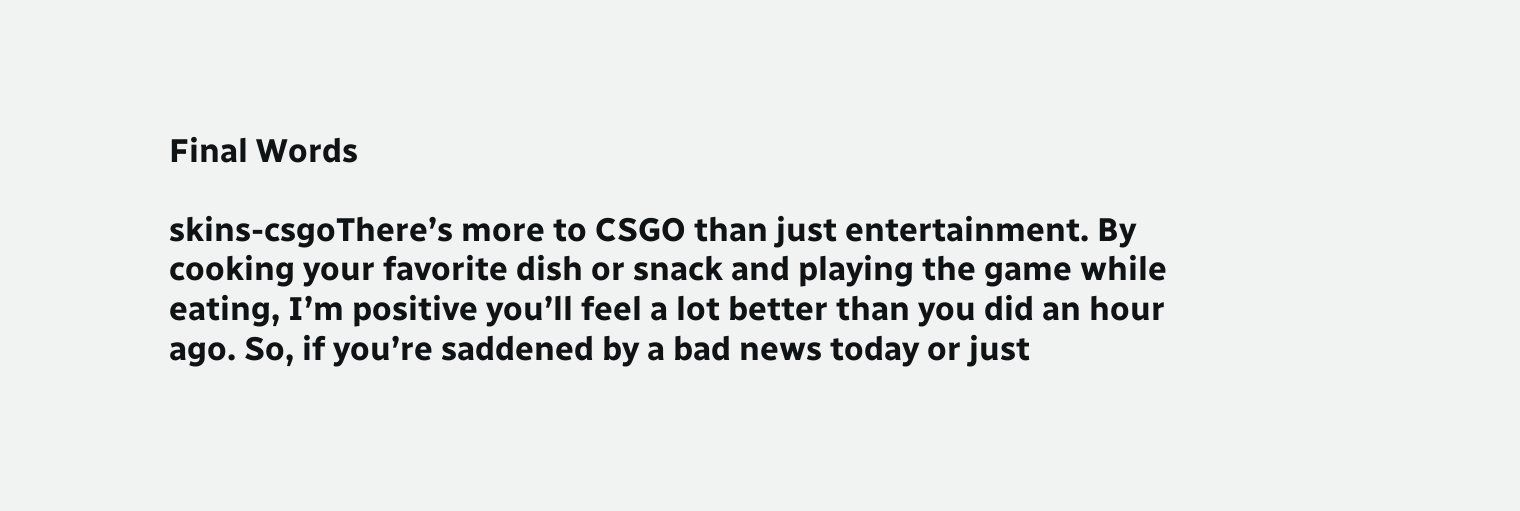Final Words

skins-csgoThere’s more to CSGO than just entertainment. By cooking your favorite dish or snack and playing the game while eating, I’m positive you’ll feel a lot better than you did an hour ago. So, if you’re saddened by a bad news today or just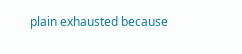plain exhausted because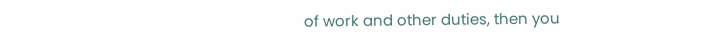of work and other duties, then you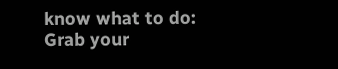know what to do: Grab your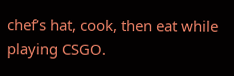chef’s hat, cook, then eat while playing CSGO.